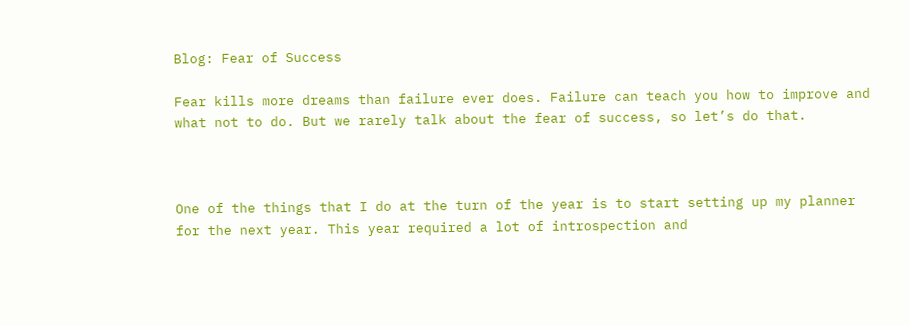Blog: Fear of Success

Fear kills more dreams than failure ever does. Failure can teach you how to improve and what not to do. But we rarely talk about the fear of success, so let’s do that.



One of the things that I do at the turn of the year is to start setting up my planner for the next year. This year required a lot of introspection and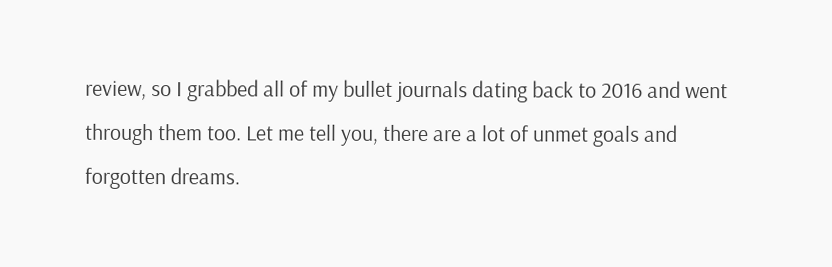review, so I grabbed all of my bullet journals dating back to 2016 and went through them too. Let me tell you, there are a lot of unmet goals and forgotten dreams.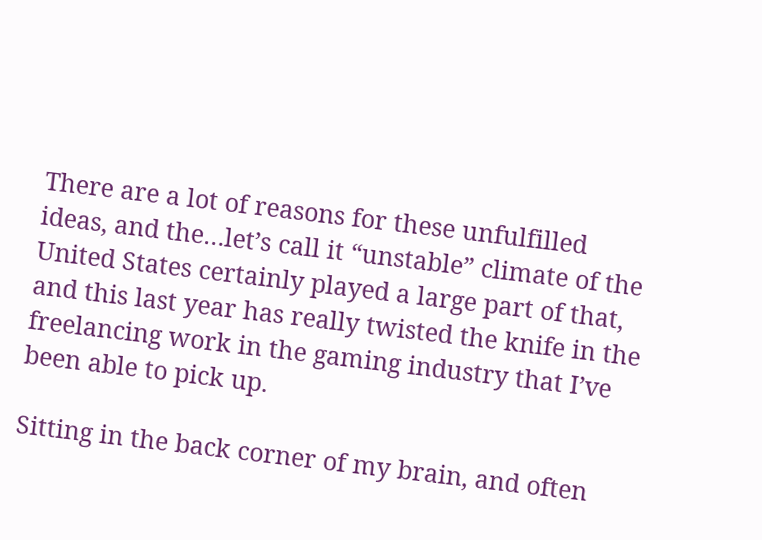There are a lot of reasons for these unfulfilled ideas, and the…let’s call it “unstable” climate of the United States certainly played a large part of that, and this last year has really twisted the knife in the freelancing work in the gaming industry that I’ve been able to pick up.

Sitting in the back corner of my brain, and often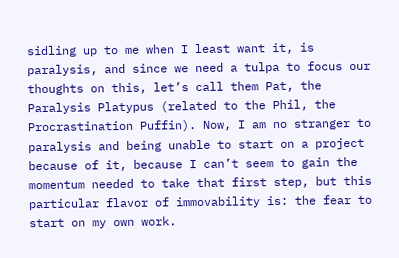sidling up to me when I least want it, is paralysis, and since we need a tulpa to focus our thoughts on this, let’s call them Pat, the Paralysis Platypus (related to the Phil, the Procrastination Puffin). Now, I am no stranger to paralysis and being unable to start on a project because of it, because I can’t seem to gain the momentum needed to take that first step, but this particular flavor of immovability is: the fear to start on my own work.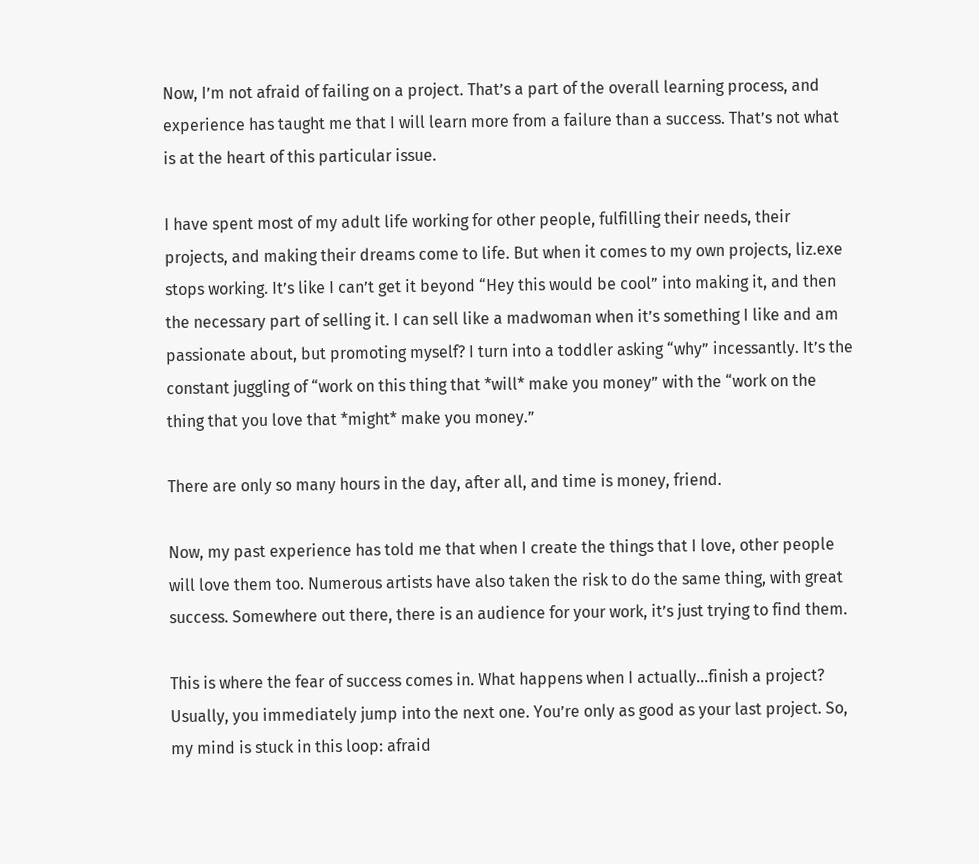Now, I’m not afraid of failing on a project. That’s a part of the overall learning process, and experience has taught me that I will learn more from a failure than a success. That’s not what is at the heart of this particular issue.

I have spent most of my adult life working for other people, fulfilling their needs, their projects, and making their dreams come to life. But when it comes to my own projects, liz.exe stops working. It’s like I can’t get it beyond “Hey this would be cool” into making it, and then the necessary part of selling it. I can sell like a madwoman when it’s something I like and am passionate about, but promoting myself? I turn into a toddler asking “why” incessantly. It’s the constant juggling of “work on this thing that *will* make you money” with the “work on the thing that you love that *might* make you money.”

There are only so many hours in the day, after all, and time is money, friend.

Now, my past experience has told me that when I create the things that I love, other people will love them too. Numerous artists have also taken the risk to do the same thing, with great success. Somewhere out there, there is an audience for your work, it’s just trying to find them.

This is where the fear of success comes in. What happens when I actually…finish a project? Usually, you immediately jump into the next one. You’re only as good as your last project. So, my mind is stuck in this loop: afraid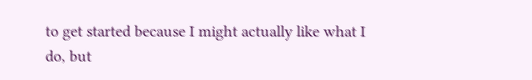to get started because I might actually like what I do, but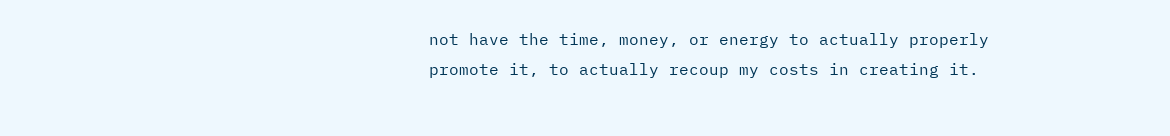not have the time, money, or energy to actually properly promote it, to actually recoup my costs in creating it.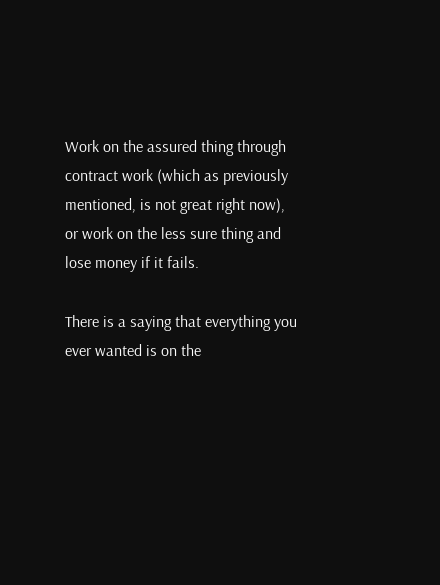Work on the assured thing through contract work (which as previously mentioned, is not great right now), or work on the less sure thing and lose money if it fails.

There is a saying that everything you ever wanted is on the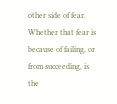other side of fear. Whether that fear is because of failing, or from succeeding, is the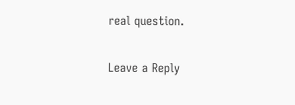real question.

Leave a Reply